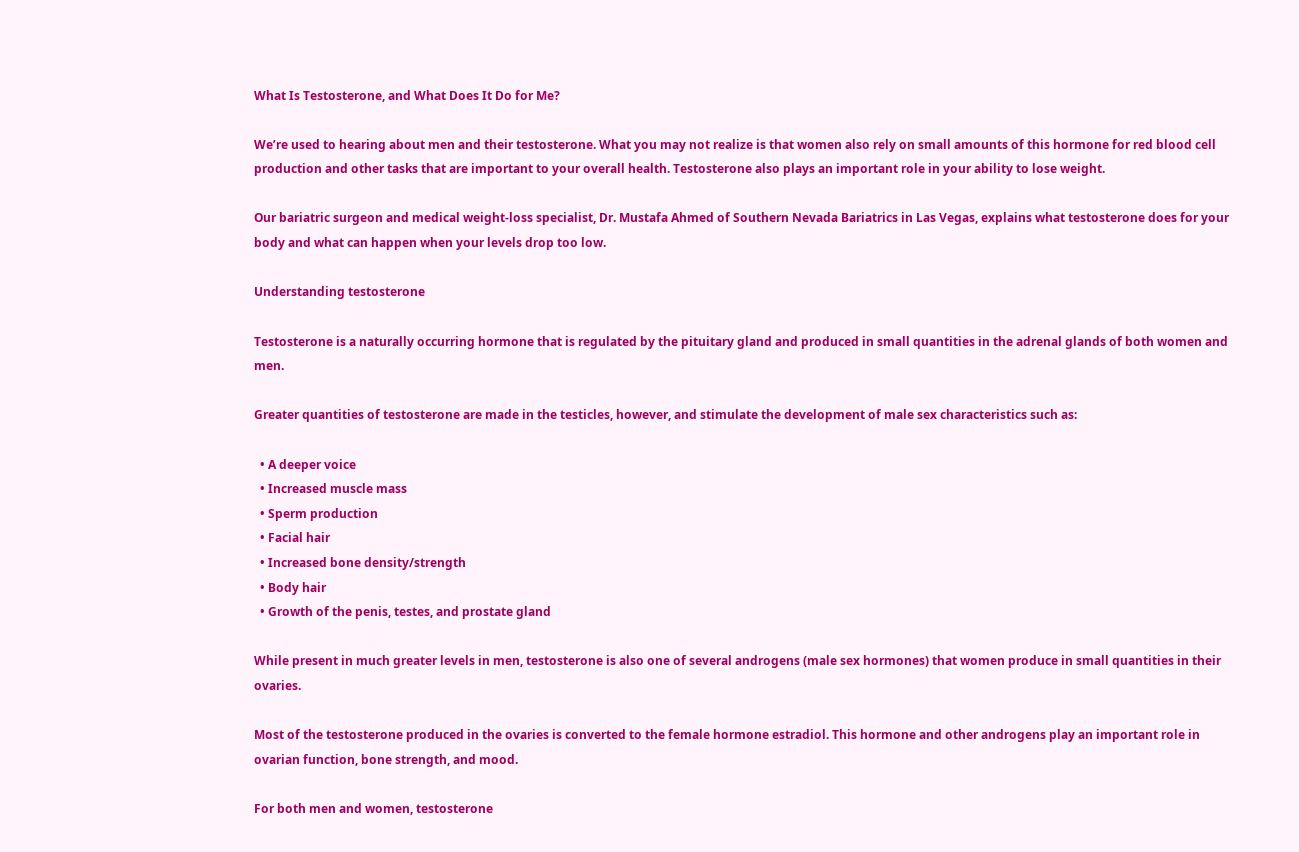What Is Testosterone, and What Does It Do for Me?

We’re used to hearing about men and their testosterone. What you may not realize is that women also rely on small amounts of this hormone for red blood cell production and other tasks that are important to your overall health. Testosterone also plays an important role in your ability to lose weight.

Our bariatric surgeon and medical weight-loss specialist, Dr. Mustafa Ahmed of Southern Nevada Bariatrics in Las Vegas, explains what testosterone does for your body and what can happen when your levels drop too low.

Understanding testosterone

Testosterone is a naturally occurring hormone that is regulated by the pituitary gland and produced in small quantities in the adrenal glands of both women and men.

Greater quantities of testosterone are made in the testicles, however, and stimulate the development of male sex characteristics such as:

  • A deeper voice
  • Increased muscle mass
  • Sperm production
  • Facial hair
  • Increased bone density/strength
  • Body hair
  • Growth of the penis, testes, and prostate gland

While present in much greater levels in men, testosterone is also one of several androgens (male sex hormones) that women produce in small quantities in their ovaries.

Most of the testosterone produced in the ovaries is converted to the female hormone estradiol. This hormone and other androgens play an important role in ovarian function, bone strength, and mood.

For both men and women, testosterone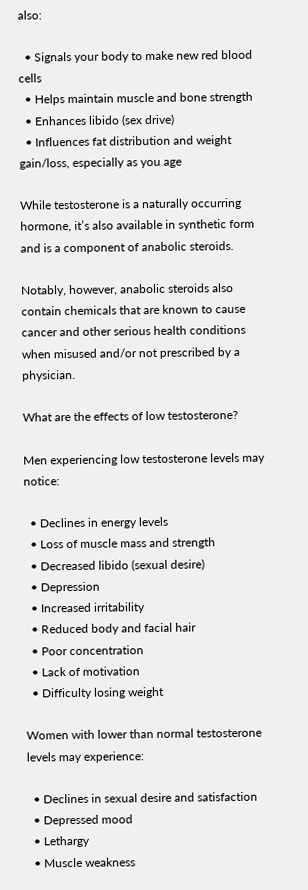also:

  • Signals your body to make new red blood cells
  • Helps maintain muscle and bone strength
  • Enhances libido (sex drive)
  • Influences fat distribution and weight gain/loss, especially as you age

While testosterone is a naturally occurring hormone, it’s also available in synthetic form and is a component of anabolic steroids.

Notably, however, anabolic steroids also contain chemicals that are known to cause cancer and other serious health conditions when misused and/or not prescribed by a physician.

What are the effects of low testosterone?

Men experiencing low testosterone levels may notice:

  • Declines in energy levels
  • Loss of muscle mass and strength
  • Decreased libido (sexual desire)
  • Depression
  • Increased irritability
  • Reduced body and facial hair
  • Poor concentration
  • Lack of motivation
  • Difficulty losing weight

Women with lower than normal testosterone levels may experience:

  • Declines in sexual desire and satisfaction
  • Depressed mood
  • Lethargy
  • Muscle weakness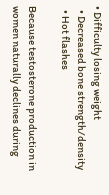• Difficulty losing weight
  • Decreased bone strength/density
  • Hot flashes

Because testosterone production in women naturally declines during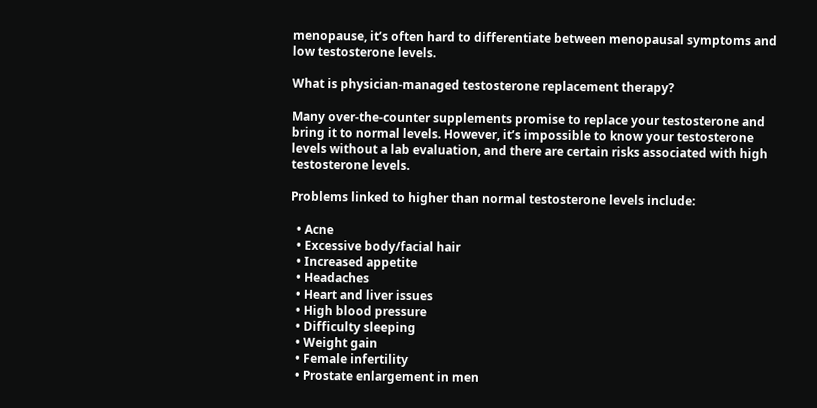menopause, it’s often hard to differentiate between menopausal symptoms and low testosterone levels.

What is physician-managed testosterone replacement therapy?

Many over-the-counter supplements promise to replace your testosterone and bring it to normal levels. However, it’s impossible to know your testosterone levels without a lab evaluation, and there are certain risks associated with high testosterone levels.

Problems linked to higher than normal testosterone levels include:

  • Acne
  • Excessive body/facial hair
  • Increased appetite
  • Headaches
  • Heart and liver issues
  • High blood pressure
  • Difficulty sleeping
  • Weight gain
  • Female infertility
  • Prostate enlargement in men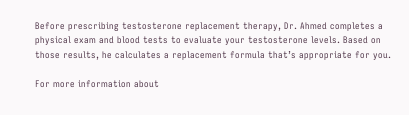Before prescribing testosterone replacement therapy, Dr. Ahmed completes a physical exam and blood tests to evaluate your testosterone levels. Based on those results, he calculates a replacement formula that’s appropriate for you.

For more information about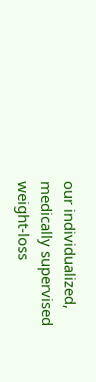our individualized, medically supervised weight-loss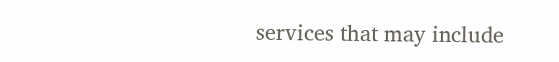services that may include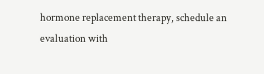hormone replacement therapy, schedule an evaluation with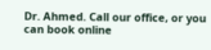Dr. Ahmed. Call our office, or you can book online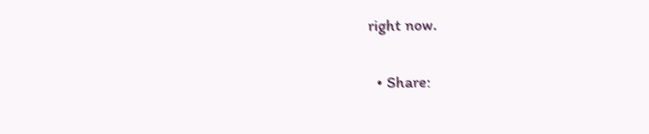right now.

  • Share: